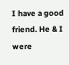I have a good friend. He & I were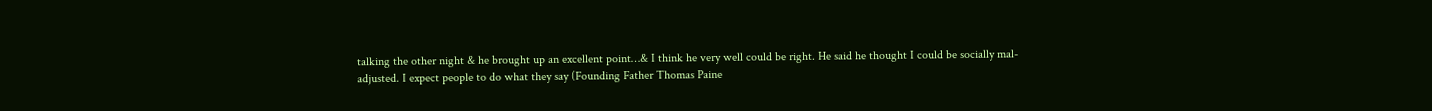talking the other night & he brought up an excellent point…& I think he very well could be right. He said he thought I could be socially mal-adjusted. I expect people to do what they say (Founding Father Thomas Paine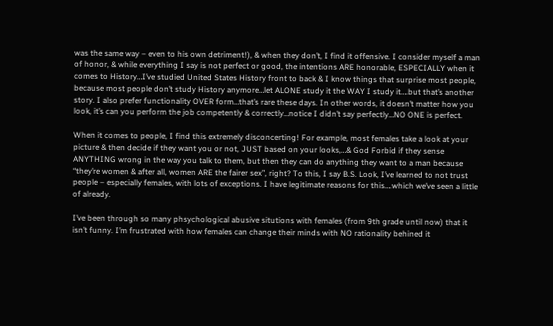was the same way – even to his own detriment!), & when they don’t, I find it offensive. I consider myself a man of honor, & while everything I say is not perfect or good, the intentions ARE honorable, ESPECIALLY when it comes to History…I’ve studied United States History front to back & I know things that surprise most people, because most people don’t study History anymore…let ALONE study it the WAY I study it….but that’s another story. I also prefer functionality OVER form…that’s rare these days. In other words, it doesn’t matter how you look, it’s can you perform the job competently & correctly…notice I didn’t say perfectly…NO ONE is perfect.

When it comes to people, I find this extremely disconcerting! For example, most females take a look at your picture & then decide if they want you or not, JUST based on your looks,…& God Forbid if they sense ANYTHING wrong in the way you talk to them, but then they can do anything they want to a man because “they’re women & after all, women ARE the fairer sex”, right? To this, I say B.S. Look, I’ve learned to not trust people – especially females, with lots of exceptions. I have legitimate reasons for this….which we’ve seen a little of already.

I’ve been through so many phsychological abusive situtions with females (from 9th grade until now) that it isn’t funny. I’m frustrated with how females can change their minds with NO rationality behined it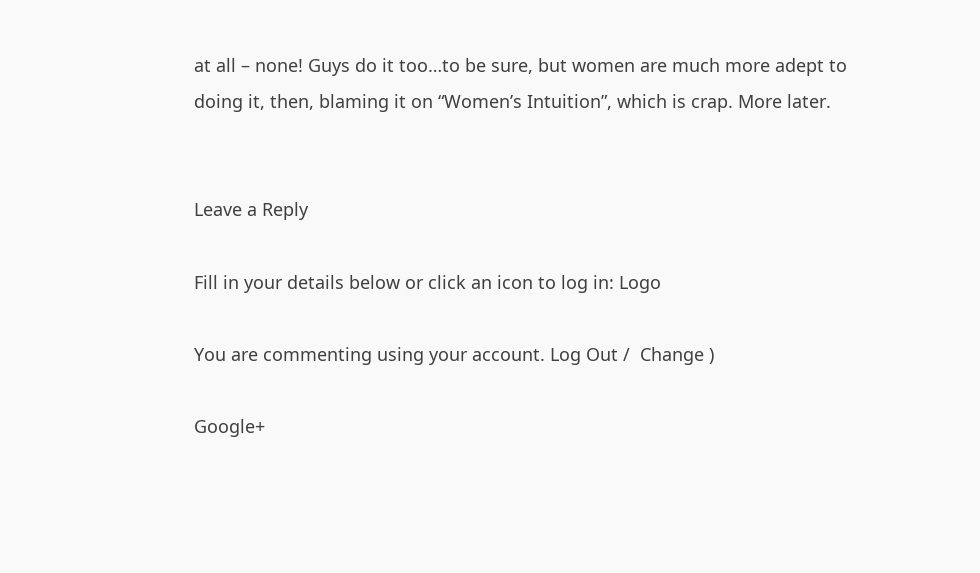at all – none! Guys do it too…to be sure, but women are much more adept to doing it, then, blaming it on “Women’s Intuition”, which is crap. More later.


Leave a Reply

Fill in your details below or click an icon to log in: Logo

You are commenting using your account. Log Out /  Change )

Google+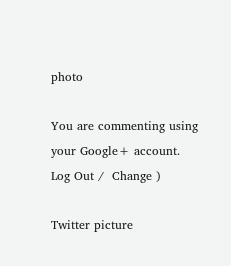photo

You are commenting using your Google+ account. Log Out /  Change )

Twitter picture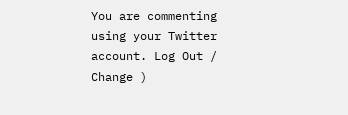You are commenting using your Twitter account. Log Out /  Change )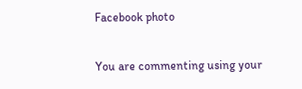Facebook photo

You are commenting using your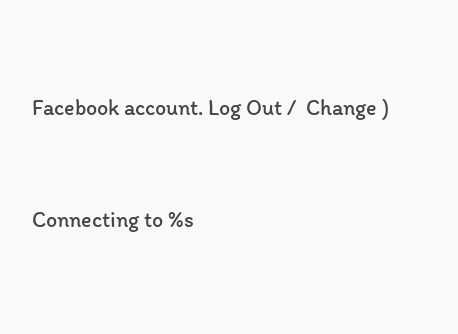Facebook account. Log Out /  Change )


Connecting to %s